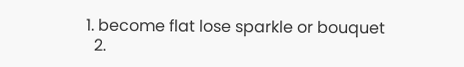1. become flat lose sparkle or bouquet
  2.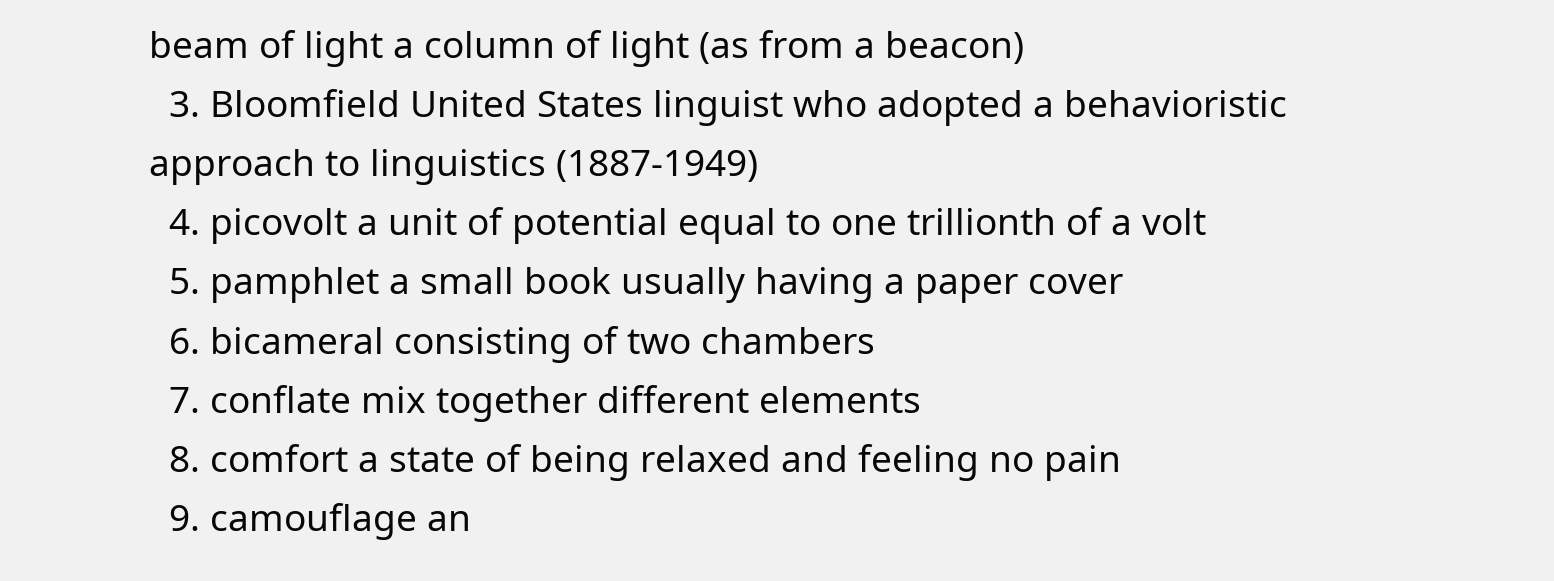beam of light a column of light (as from a beacon)
  3. Bloomfield United States linguist who adopted a behavioristic approach to linguistics (1887-1949)
  4. picovolt a unit of potential equal to one trillionth of a volt
  5. pamphlet a small book usually having a paper cover
  6. bicameral consisting of two chambers
  7. conflate mix together different elements
  8. comfort a state of being relaxed and feeling no pain
  9. camouflage an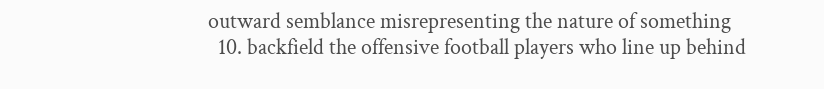outward semblance misrepresenting the nature of something
  10. backfield the offensive football players who line up behind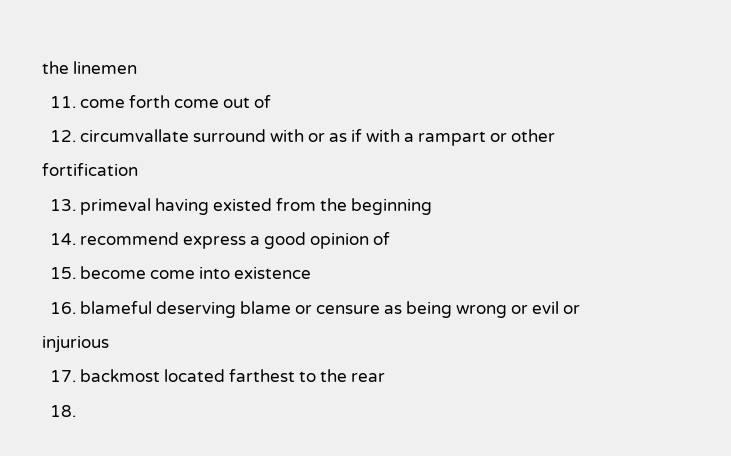the linemen
  11. come forth come out of
  12. circumvallate surround with or as if with a rampart or other fortification
  13. primeval having existed from the beginning
  14. recommend express a good opinion of
  15. become come into existence
  16. blameful deserving blame or censure as being wrong or evil or injurious
  17. backmost located farthest to the rear
  18.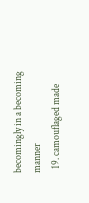becomingly in a becoming manner
  19. camouflaged made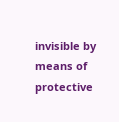invisible by means of protective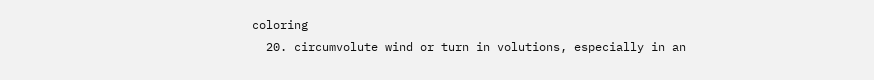coloring
  20. circumvolute wind or turn in volutions, especially in an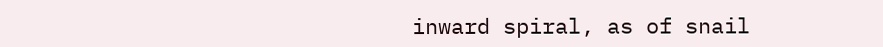inward spiral, as of snail